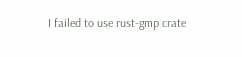I failed to use rust-gmp crate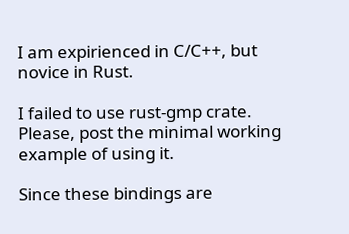I am expirienced in C/C++, but novice in Rust.

I failed to use rust-gmp crate. Please, post the minimal working example of using it.

Since these bindings are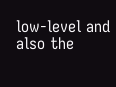low-level and also the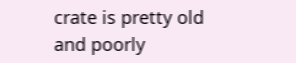crate is pretty old and poorly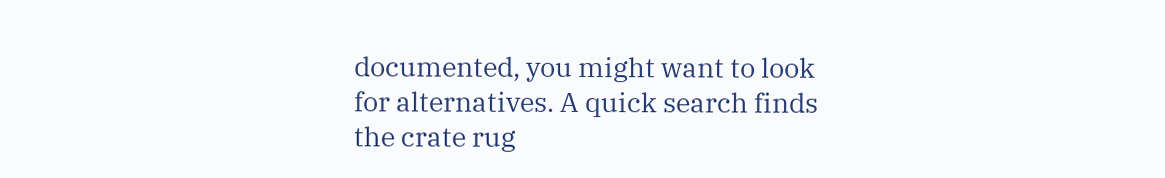documented, you might want to look for alternatives. A quick search finds the crate rug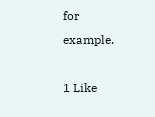for example.

1 Like